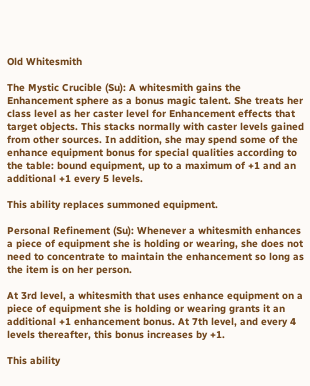Old Whitesmith

The Mystic Crucible (Su): A whitesmith gains the Enhancement sphere as a bonus magic talent. She treats her class level as her caster level for Enhancement effects that target objects. This stacks normally with caster levels gained from other sources. In addition, she may spend some of the enhance equipment bonus for special qualities according to the table: bound equipment, up to a maximum of +1 and an additional +1 every 5 levels.

This ability replaces summoned equipment.

Personal Refinement (Su): Whenever a whitesmith enhances a piece of equipment she is holding or wearing, she does not need to concentrate to maintain the enhancement so long as the item is on her person.

At 3rd level, a whitesmith that uses enhance equipment on a piece of equipment she is holding or wearing grants it an additional +1 enhancement bonus. At 7th level, and every 4 levels thereafter, this bonus increases by +1.

This ability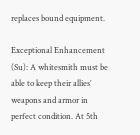replaces bound equipment.

Exceptional Enhancement (Su): A whitesmith must be able to keep their allies’ weapons and armor in perfect condition. At 5th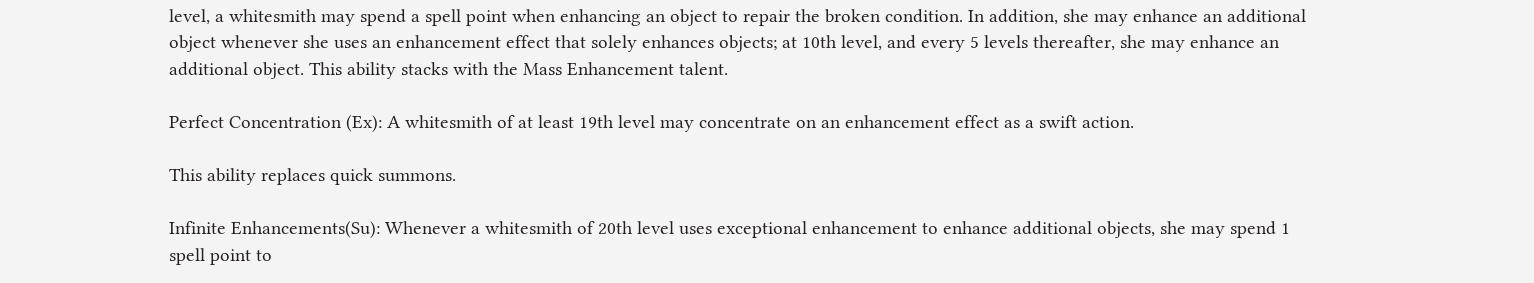level, a whitesmith may spend a spell point when enhancing an object to repair the broken condition. In addition, she may enhance an additional object whenever she uses an enhancement effect that solely enhances objects; at 10th level, and every 5 levels thereafter, she may enhance an additional object. This ability stacks with the Mass Enhancement talent.

Perfect Concentration (Ex): A whitesmith of at least 19th level may concentrate on an enhancement effect as a swift action.

This ability replaces quick summons.

Infinite Enhancements(Su): Whenever a whitesmith of 20th level uses exceptional enhancement to enhance additional objects, she may spend 1 spell point to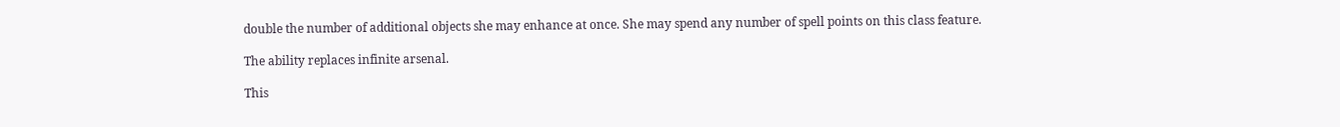double the number of additional objects she may enhance at once. She may spend any number of spell points on this class feature.

The ability replaces infinite arsenal.

This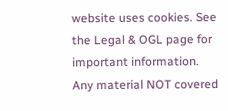website uses cookies. See the Legal & OGL page for important information. Any material NOT covered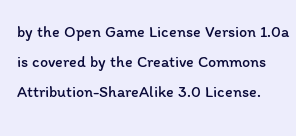by the Open Game License Version 1.0a is covered by the Creative Commons Attribution-ShareAlike 3.0 License.